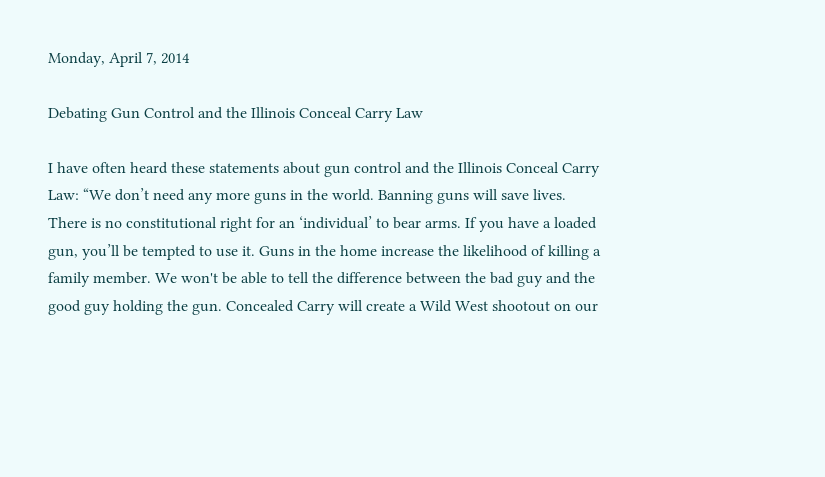Monday, April 7, 2014

Debating Gun Control and the Illinois Conceal Carry Law

I have often heard these statements about gun control and the Illinois Conceal Carry Law: “We don’t need any more guns in the world. Banning guns will save lives. There is no constitutional right for an ‘individual’ to bear arms. If you have a loaded gun, you’ll be tempted to use it. Guns in the home increase the likelihood of killing a family member. We won't be able to tell the difference between the bad guy and the good guy holding the gun. Concealed Carry will create a Wild West shootout on our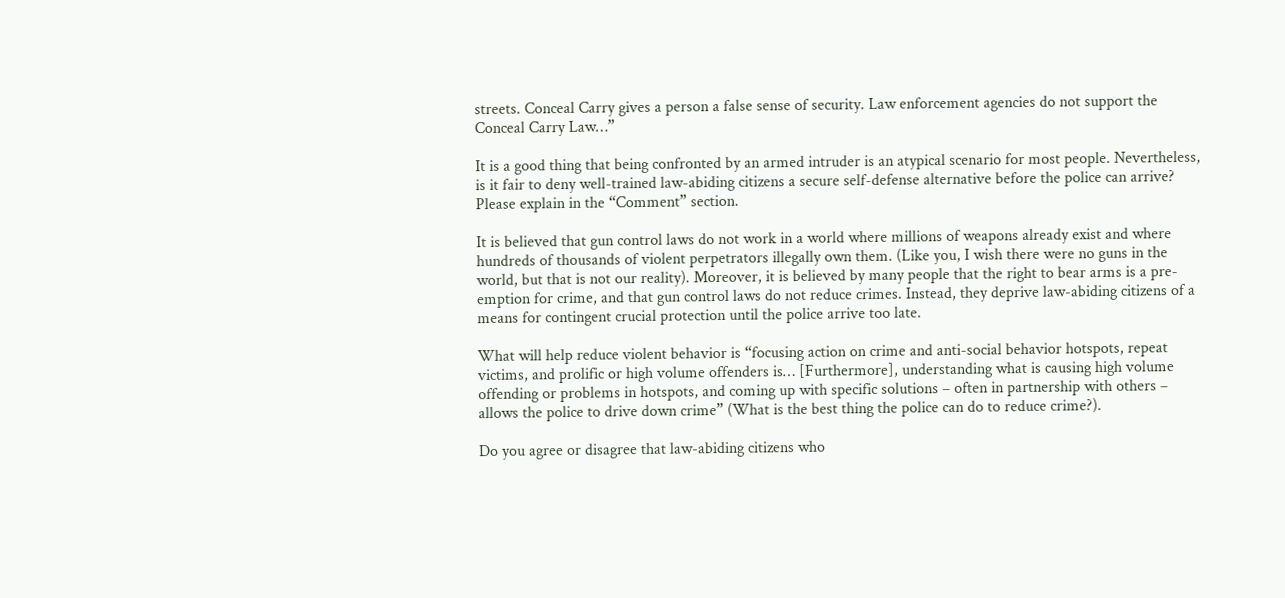streets. Conceal Carry gives a person a false sense of security. Law enforcement agencies do not support the Conceal Carry Law…”

It is a good thing that being confronted by an armed intruder is an atypical scenario for most people. Nevertheless, is it fair to deny well-trained law-abiding citizens a secure self-defense alternative before the police can arrive? Please explain in the “Comment” section.

It is believed that gun control laws do not work in a world where millions of weapons already exist and where hundreds of thousands of violent perpetrators illegally own them. (Like you, I wish there were no guns in the world, but that is not our reality). Moreover, it is believed by many people that the right to bear arms is a pre-emption for crime, and that gun control laws do not reduce crimes. Instead, they deprive law-abiding citizens of a means for contingent crucial protection until the police arrive too late.

What will help reduce violent behavior is “focusing action on crime and anti-social behavior hotspots, repeat victims, and prolific or high volume offenders is… [Furthermore], understanding what is causing high volume offending or problems in hotspots, and coming up with specific solutions – often in partnership with others – allows the police to drive down crime” (What is the best thing the police can do to reduce crime?).

Do you agree or disagree that law-abiding citizens who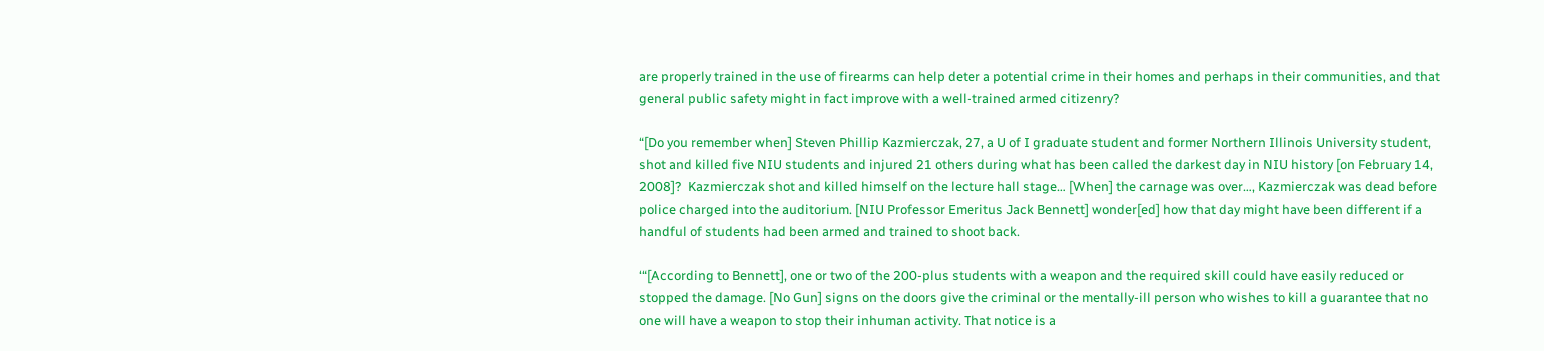are properly trained in the use of firearms can help deter a potential crime in their homes and perhaps in their communities, and that general public safety might in fact improve with a well-trained armed citizenry?

“[Do you remember when] Steven Phillip Kazmierczak, 27, a U of I graduate student and former Northern Illinois University student, shot and killed five NIU students and injured 21 others during what has been called the darkest day in NIU history [on February 14, 2008]?  Kazmierczak shot and killed himself on the lecture hall stage… [When] the carnage was over…, Kazmierczak was dead before police charged into the auditorium. [NIU Professor Emeritus Jack Bennett] wonder[ed] how that day might have been different if a handful of students had been armed and trained to shoot back.

‘“[According to Bennett], one or two of the 200-plus students with a weapon and the required skill could have easily reduced or stopped the damage. [No Gun] signs on the doors give the criminal or the mentally-ill person who wishes to kill a guarantee that no one will have a weapon to stop their inhuman activity. That notice is a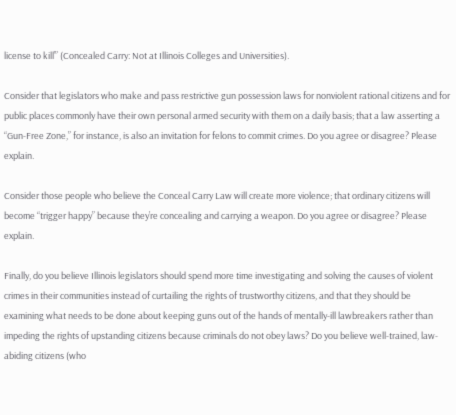license to kill’” (Concealed Carry: Not at Illinois Colleges and Universities).

Consider that legislators who make and pass restrictive gun possession laws for nonviolent rational citizens and for public places commonly have their own personal armed security with them on a daily basis; that a law asserting a “Gun-Free Zone,” for instance, is also an invitation for felons to commit crimes. Do you agree or disagree? Please explain.

Consider those people who believe the Conceal Carry Law will create more violence; that ordinary citizens will become “trigger happy” because they’re concealing and carrying a weapon. Do you agree or disagree? Please explain.

Finally, do you believe Illinois legislators should spend more time investigating and solving the causes of violent crimes in their communities instead of curtailing the rights of trustworthy citizens, and that they should be examining what needs to be done about keeping guns out of the hands of mentally-ill lawbreakers rather than impeding the rights of upstanding citizens because criminals do not obey laws? Do you believe well-trained, law-abiding citizens (who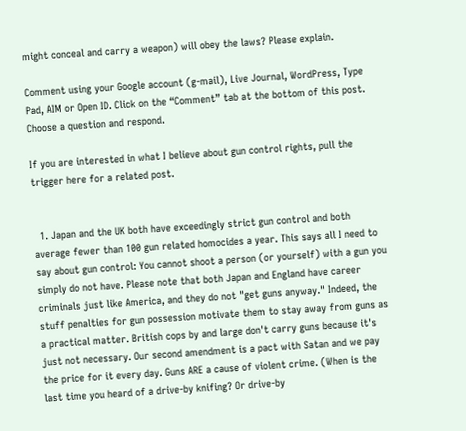might conceal and carry a weapon) will obey the laws? Please explain.

Comment using your Google account (g-mail), Live Journal, WordPress, Type Pad, AIM or Open ID. Click on the “Comment” tab at the bottom of this post. Choose a question and respond.

If you are interested in what I believe about gun control rights, pull the trigger here for a related post.


  1. Japan and the UK both have exceedingly strict gun control and both average fewer than 100 gun related homocides a year. This says all I need to say about gun control: You cannot shoot a person (or yourself) with a gun you simply do not have. Please note that both Japan and England have career criminals just like America, and they do not "get guns anyway." Indeed, the stuff penalties for gun possession motivate them to stay away from guns as a practical matter. British cops by and large don't carry guns because it's just not necessary. Our second amendment is a pact with Satan and we pay the price for it every day. Guns ARE a cause of violent crime. (When is the last time you heard of a drive-by knifing? Or drive-by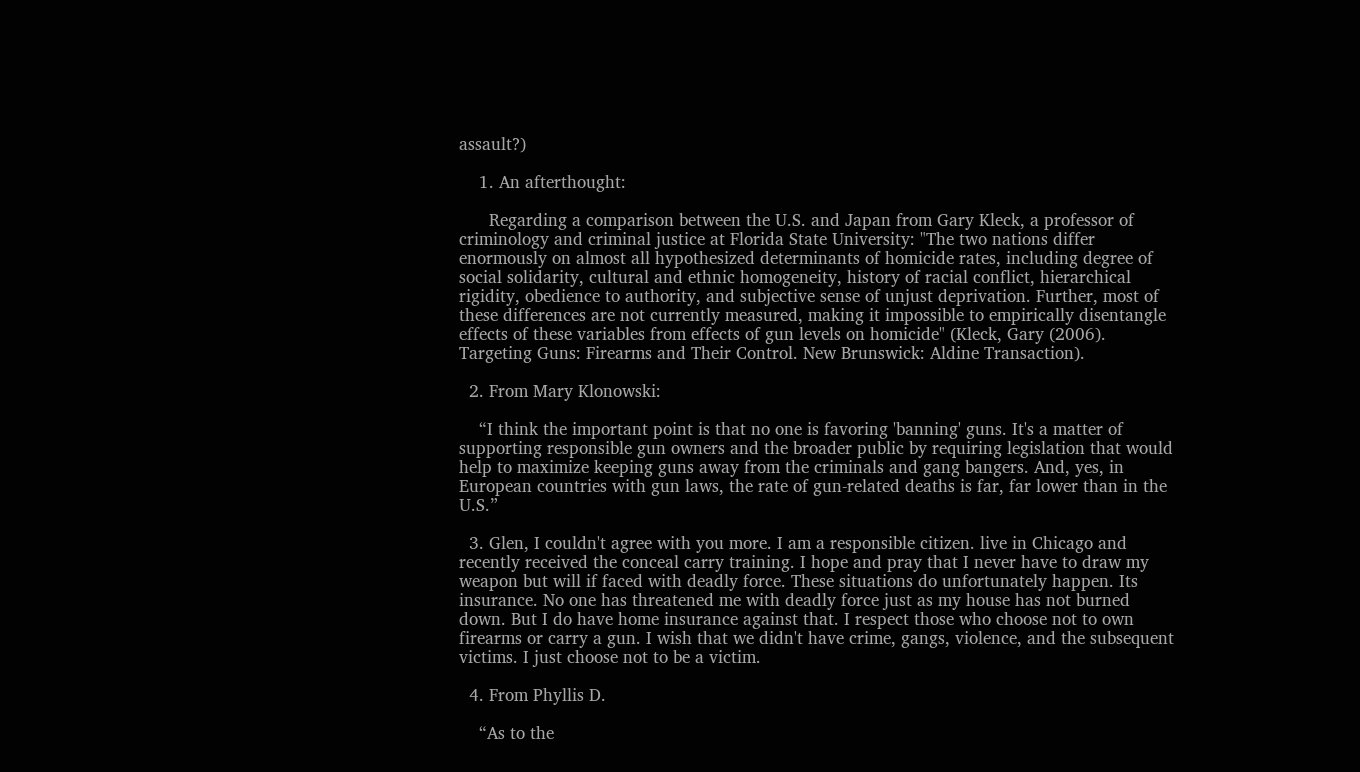assault?)

    1. An afterthought:

      Regarding a comparison between the U.S. and Japan from Gary Kleck, a professor of criminology and criminal justice at Florida State University: "The two nations differ enormously on almost all hypothesized determinants of homicide rates, including degree of social solidarity, cultural and ethnic homogeneity, history of racial conflict, hierarchical rigidity, obedience to authority, and subjective sense of unjust deprivation. Further, most of these differences are not currently measured, making it impossible to empirically disentangle effects of these variables from effects of gun levels on homicide" (Kleck, Gary (2006). Targeting Guns: Firearms and Their Control. New Brunswick: Aldine Transaction).

  2. From Mary Klonowski:

    “I think the important point is that no one is favoring 'banning' guns. It's a matter of supporting responsible gun owners and the broader public by requiring legislation that would help to maximize keeping guns away from the criminals and gang bangers. And, yes, in European countries with gun laws, the rate of gun-related deaths is far, far lower than in the U.S.”

  3. Glen, I couldn't agree with you more. I am a responsible citizen. live in Chicago and recently received the conceal carry training. I hope and pray that I never have to draw my weapon but will if faced with deadly force. These situations do unfortunately happen. Its insurance. No one has threatened me with deadly force just as my house has not burned down. But I do have home insurance against that. I respect those who choose not to own firearms or carry a gun. I wish that we didn't have crime, gangs, violence, and the subsequent victims. I just choose not to be a victim.

  4. From Phyllis D.

    “As to the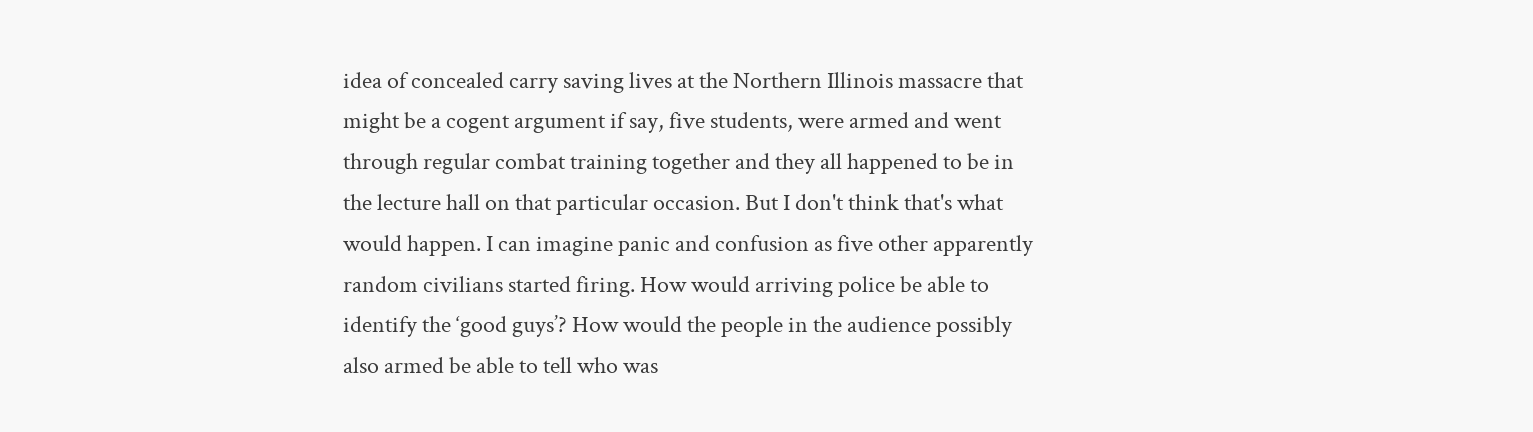idea of concealed carry saving lives at the Northern Illinois massacre that might be a cogent argument if say, five students, were armed and went through regular combat training together and they all happened to be in the lecture hall on that particular occasion. But I don't think that's what would happen. I can imagine panic and confusion as five other apparently random civilians started firing. How would arriving police be able to identify the ‘good guys’? How would the people in the audience possibly also armed be able to tell who was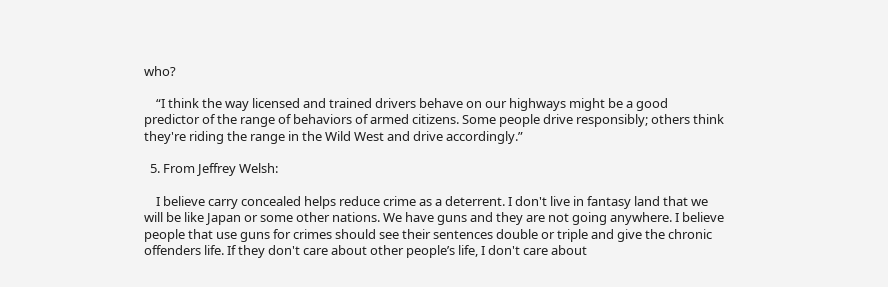who?

    “I think the way licensed and trained drivers behave on our highways might be a good predictor of the range of behaviors of armed citizens. Some people drive responsibly; others think they're riding the range in the Wild West and drive accordingly.”

  5. From Jeffrey Welsh:

    I believe carry concealed helps reduce crime as a deterrent. I don't live in fantasy land that we will be like Japan or some other nations. We have guns and they are not going anywhere. I believe people that use guns for crimes should see their sentences double or triple and give the chronic offenders life. If they don't care about other people’s life, I don't care about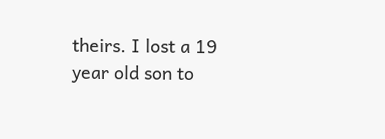theirs. I lost a 19 year old son to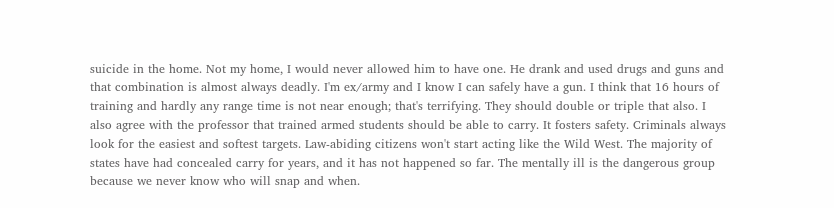suicide in the home. Not my home, I would never allowed him to have one. He drank and used drugs and guns and that combination is almost always deadly. I'm ex/army and I know I can safely have a gun. I think that 16 hours of training and hardly any range time is not near enough; that's terrifying. They should double or triple that also. I also agree with the professor that trained armed students should be able to carry. It fosters safety. Criminals always look for the easiest and softest targets. Law-abiding citizens won't start acting like the Wild West. The majority of states have had concealed carry for years, and it has not happened so far. The mentally ill is the dangerous group because we never know who will snap and when.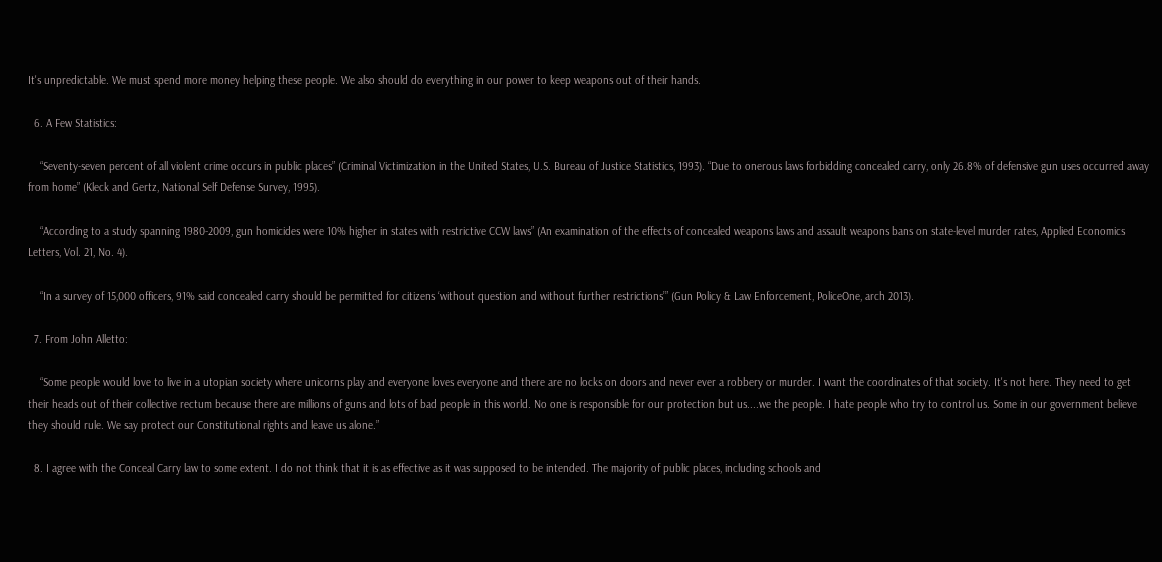It's unpredictable. We must spend more money helping these people. We also should do everything in our power to keep weapons out of their hands.

  6. A Few Statistics:

    “Seventy-seven percent of all violent crime occurs in public places” (Criminal Victimization in the United States, U.S. Bureau of Justice Statistics, 1993). “Due to onerous laws forbidding concealed carry, only 26.8% of defensive gun uses occurred away from home” (Kleck and Gertz, National Self Defense Survey, 1995).

    “According to a study spanning 1980-2009, gun homicides were 10% higher in states with restrictive CCW laws” (An examination of the effects of concealed weapons laws and assault weapons bans on state-level murder rates, Applied Economics Letters, Vol. 21, No. 4).

    “In a survey of 15,000 officers, 91% said concealed carry should be permitted for citizens ‘without question and without further restrictions’” (Gun Policy & Law Enforcement, PoliceOne, arch 2013).

  7. From John Alletto:

    “Some people would love to live in a utopian society where unicorns play and everyone loves everyone and there are no locks on doors and never ever a robbery or murder. I want the coordinates of that society. It's not here. They need to get their heads out of their collective rectum because there are millions of guns and lots of bad people in this world. No one is responsible for our protection but us....we the people. I hate people who try to control us. Some in our government believe they should rule. We say protect our Constitutional rights and leave us alone.”

  8. I agree with the Conceal Carry law to some extent. I do not think that it is as effective as it was supposed to be intended. The majority of public places, including schools and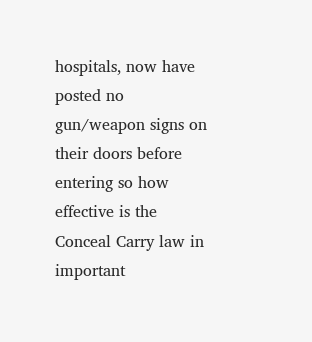hospitals, now have posted no gun/weapon signs on their doors before entering so how effective is the Conceal Carry law in important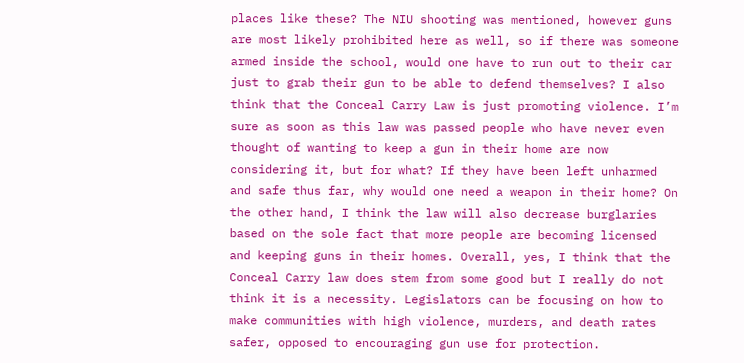places like these? The NIU shooting was mentioned, however guns are most likely prohibited here as well, so if there was someone armed inside the school, would one have to run out to their car just to grab their gun to be able to defend themselves? I also think that the Conceal Carry Law is just promoting violence. I’m sure as soon as this law was passed people who have never even thought of wanting to keep a gun in their home are now considering it, but for what? If they have been left unharmed and safe thus far, why would one need a weapon in their home? On the other hand, I think the law will also decrease burglaries based on the sole fact that more people are becoming licensed and keeping guns in their homes. Overall, yes, I think that the Conceal Carry law does stem from some good but I really do not think it is a necessity. Legislators can be focusing on how to make communities with high violence, murders, and death rates safer, opposed to encouraging gun use for protection.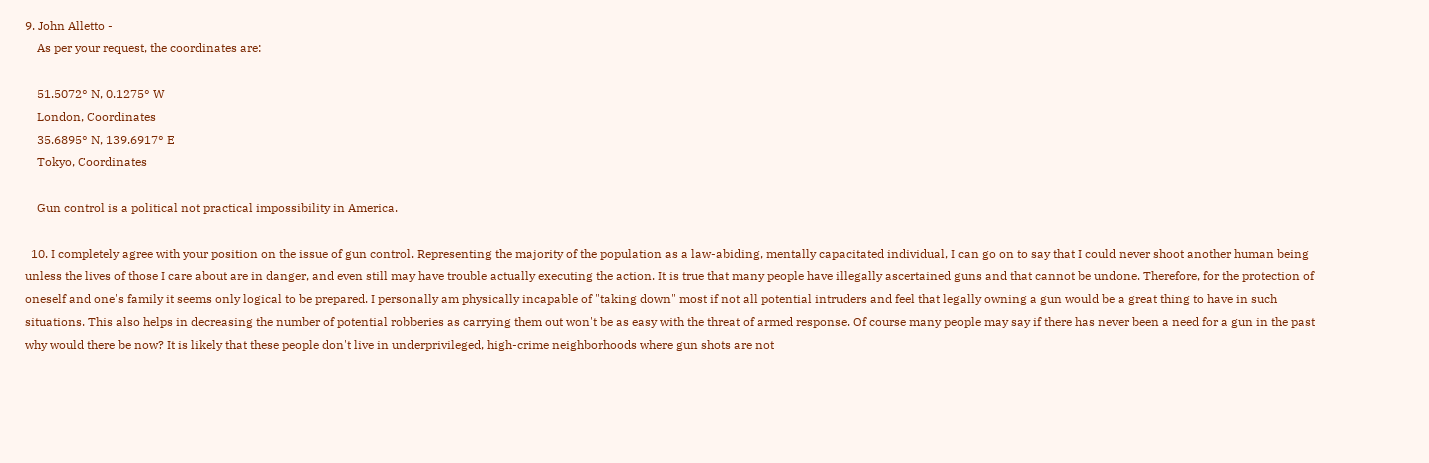9. John Alletto -
    As per your request, the coordinates are:

    51.5072° N, 0.1275° W
    London, Coordinates
    35.6895° N, 139.6917° E
    Tokyo, Coordinates

    Gun control is a political not practical impossibility in America.

  10. I completely agree with your position on the issue of gun control. Representing the majority of the population as a law-abiding, mentally capacitated individual, I can go on to say that I could never shoot another human being unless the lives of those I care about are in danger, and even still may have trouble actually executing the action. It is true that many people have illegally ascertained guns and that cannot be undone. Therefore, for the protection of oneself and one's family it seems only logical to be prepared. I personally am physically incapable of "taking down" most if not all potential intruders and feel that legally owning a gun would be a great thing to have in such situations. This also helps in decreasing the number of potential robberies as carrying them out won't be as easy with the threat of armed response. Of course many people may say if there has never been a need for a gun in the past why would there be now? It is likely that these people don't live in underprivileged, high-crime neighborhoods where gun shots are not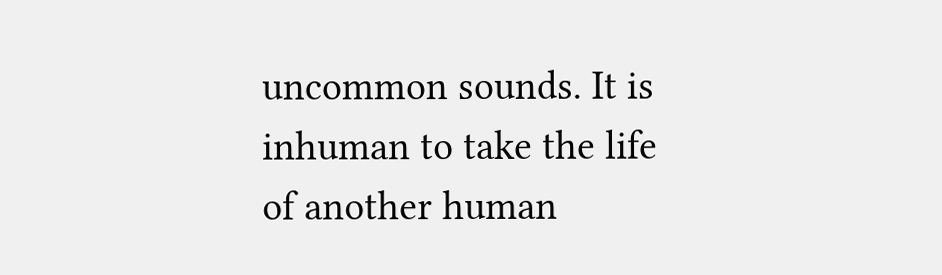uncommon sounds. It is inhuman to take the life of another human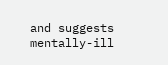and suggests mentally-ill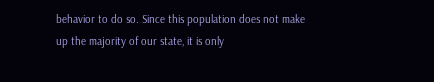behavior to do so. Since this population does not make up the majority of our state, it is only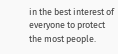in the best interest of everyone to protect the most people.